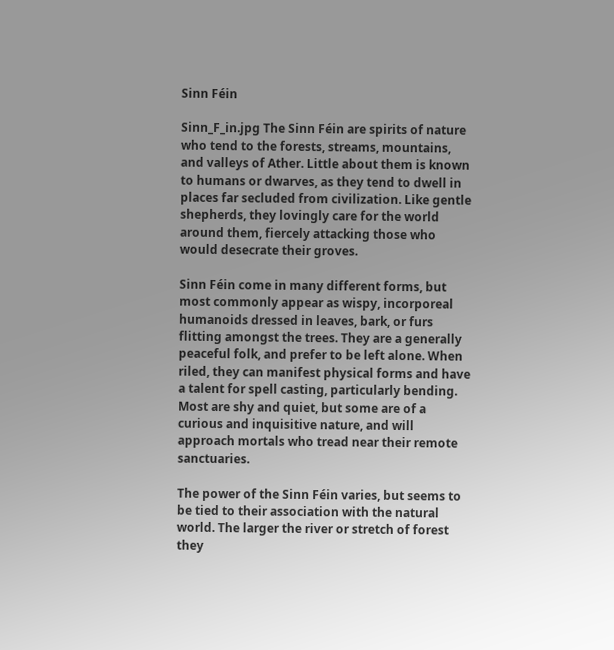Sinn Féin

Sinn_F_in.jpg The Sinn Féin are spirits of nature who tend to the forests, streams, mountains, and valleys of Ather. Little about them is known to humans or dwarves, as they tend to dwell in places far secluded from civilization. Like gentle shepherds, they lovingly care for the world around them, fiercely attacking those who would desecrate their groves.

Sinn Féin come in many different forms, but most commonly appear as wispy, incorporeal humanoids dressed in leaves, bark, or furs flitting amongst the trees. They are a generally peaceful folk, and prefer to be left alone. When riled, they can manifest physical forms and have a talent for spell casting, particularly bending. Most are shy and quiet, but some are of a curious and inquisitive nature, and will approach mortals who tread near their remote sanctuaries.

The power of the Sinn Féin varies, but seems to be tied to their association with the natural world. The larger the river or stretch of forest they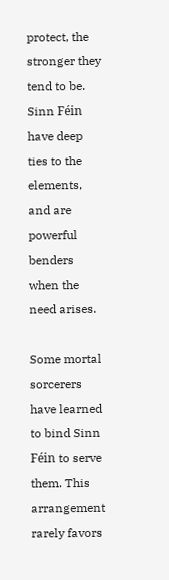protect, the stronger they tend to be. Sinn Féin have deep ties to the elements, and are powerful benders when the need arises.

Some mortal sorcerers have learned to bind Sinn Féin to serve them. This arrangement rarely favors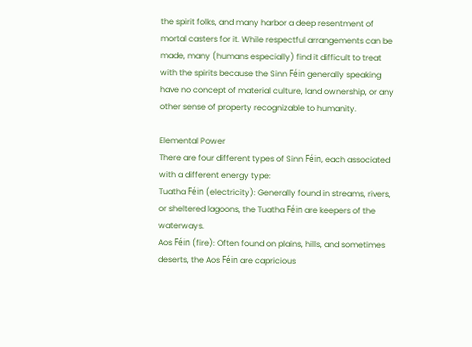the spirit folks, and many harbor a deep resentment of mortal casters for it. While respectful arrangements can be made, many (humans especially) find it difficult to treat with the spirits because the Sinn Féin generally speaking have no concept of material culture, land ownership, or any other sense of property recognizable to humanity.

Elemental Power
There are four different types of Sinn Féin, each associated with a different energy type:
Tuatha Féin (electricity): Generally found in streams, rivers, or sheltered lagoons, the Tuatha Féin are keepers of the waterways.
Aos Féin (fire): Often found on plains, hills, and sometimes deserts, the Aos Féin are capricious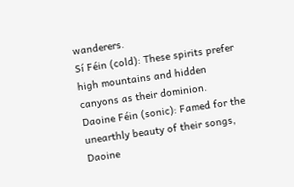wanderers.
Sí Féin (cold): These spirits prefer high mountains and hidden canyons as their dominion.
Daoine Féin (sonic): Famed for the unearthly beauty of their songs, Daoine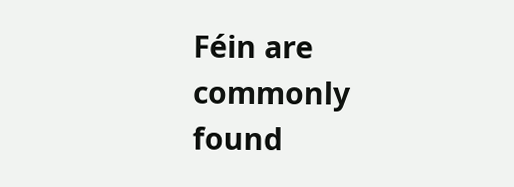Féin are commonly found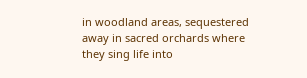in woodland areas, sequestered away in sacred orchards where they sing life into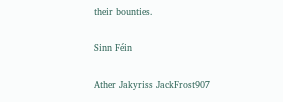their bounties.

Sinn Féin

Ather Jakyriss JackFrost907